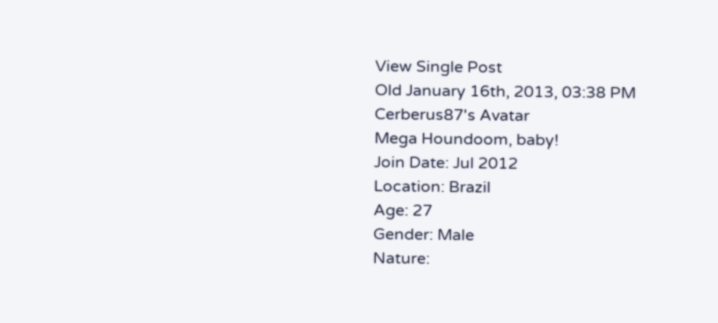View Single Post
Old January 16th, 2013, 03:38 PM
Cerberus87's Avatar
Mega Houndoom, baby!
Join Date: Jul 2012
Location: Brazil
Age: 27
Gender: Male
Nature: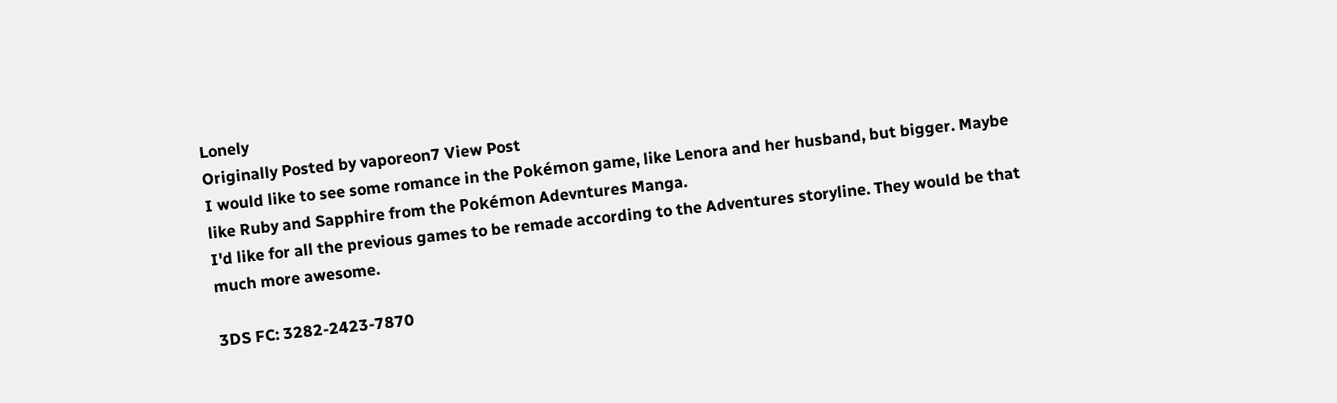Lonely
Originally Posted by vaporeon7 View Post
I would like to see some romance in the Pokémon game, like Lenora and her husband, but bigger. Maybe like Ruby and Sapphire from the Pokémon Adevntures Manga.
I'd like for all the previous games to be remade according to the Adventures storyline. They would be that much more awesome.

3DS FC: 3282-2423-7870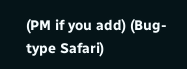(PM if you add) (Bug-type Safari)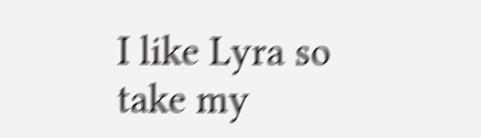I like Lyra so take my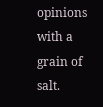opinions with a grain of salt.